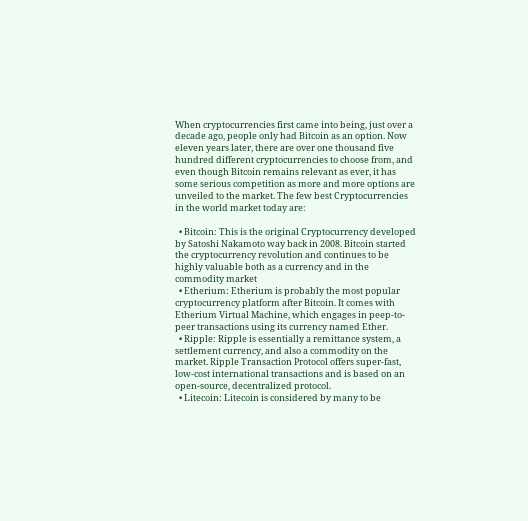When cryptocurrencies first came into being, just over a decade ago, people only had Bitcoin as an option. Now eleven years later, there are over one thousand five hundred different cryptocurrencies to choose from, and even though Bitcoin remains relevant as ever, it has some serious competition as more and more options are unveiled to the market. The few best Cryptocurrencies in the world market today are:

  • Bitcoin: This is the original Cryptocurrency developed by Satoshi Nakamoto way back in 2008. Bitcoin started the cryptocurrency revolution and continues to be highly valuable both as a currency and in the commodity market
  • Etherium: Etherium is probably the most popular cryptocurrency platform after Bitcoin. It comes with Etherium Virtual Machine, which engages in peep-to-peer transactions using its currency named Ether.
  • Ripple: Ripple is essentially a remittance system, a settlement currency, and also a commodity on the market. Ripple Transaction Protocol offers super-fast, low-cost international transactions and is based on an open-source, decentralized protocol.
  • Litecoin: Litecoin is considered by many to be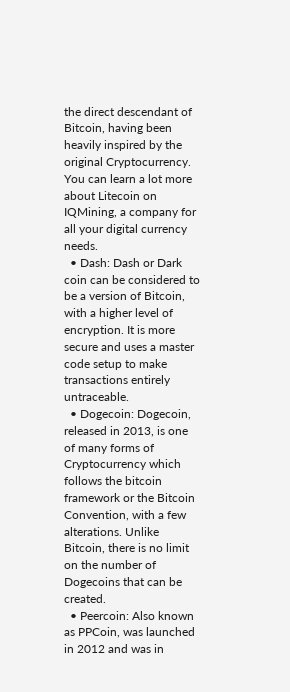the direct descendant of Bitcoin, having been heavily inspired by the original Cryptocurrency. You can learn a lot more about Litecoin on IQMining, a company for all your digital currency needs.
  • Dash: Dash or Dark coin can be considered to be a version of Bitcoin, with a higher level of encryption. It is more secure and uses a master code setup to make transactions entirely untraceable.
  • Dogecoin: Dogecoin, released in 2013, is one of many forms of Cryptocurrency which follows the bitcoin framework or the Bitcoin Convention, with a few alterations. Unlike Bitcoin, there is no limit on the number of Dogecoins that can be created.
  • Peercoin: Also known as PPCoin, was launched in 2012 and was in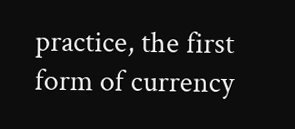practice, the first form of currency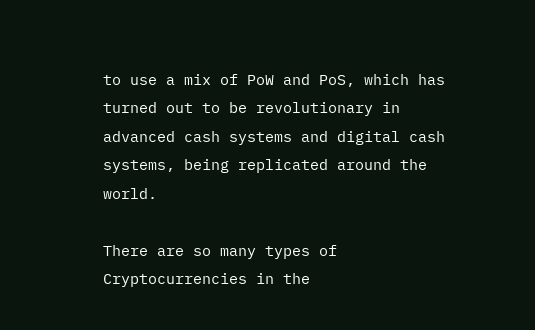to use a mix of PoW and PoS, which has turned out to be revolutionary in advanced cash systems and digital cash systems, being replicated around the world.

There are so many types of Cryptocurrencies in the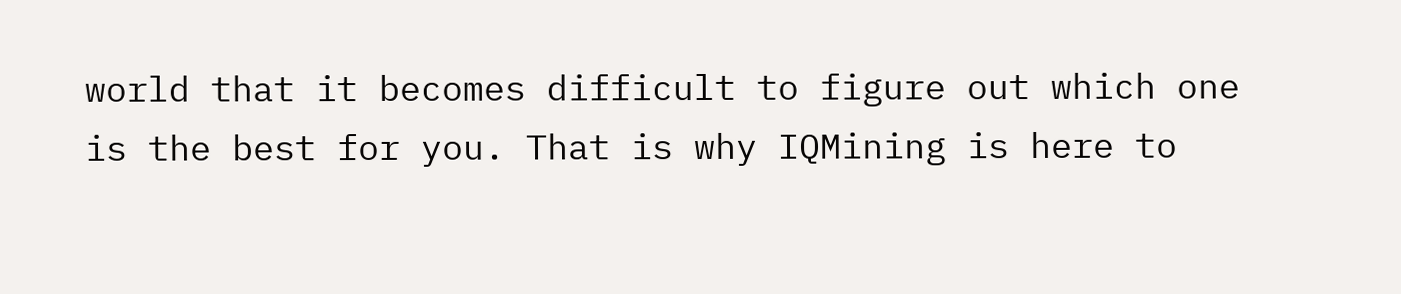world that it becomes difficult to figure out which one is the best for you. That is why IQMining is here to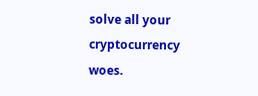solve all your cryptocurrency woes.